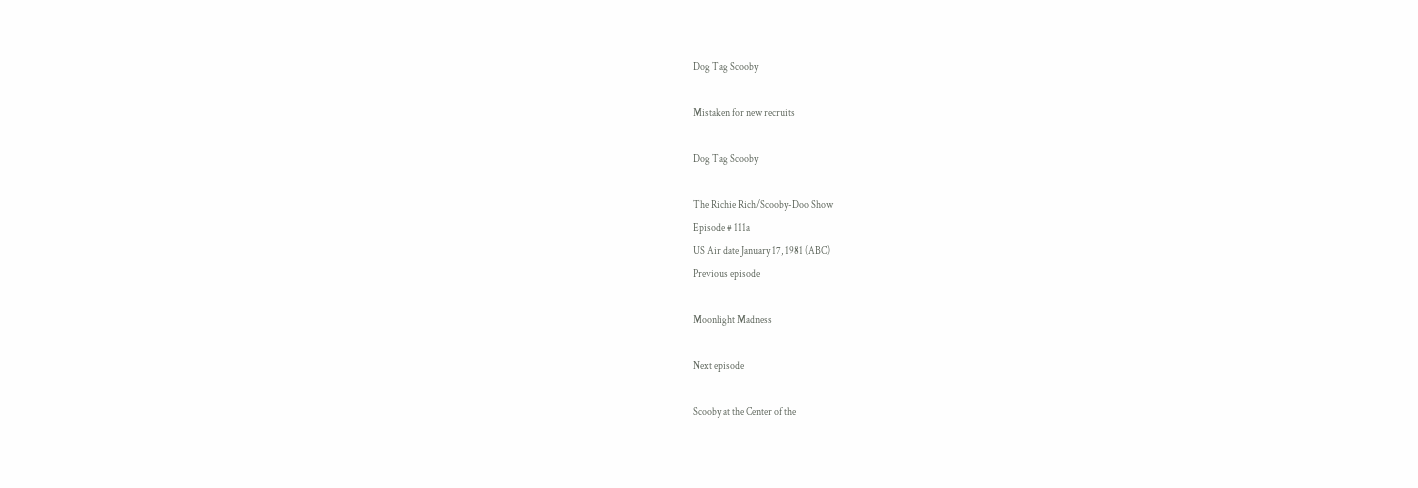Dog Tag Scooby

Mistaken for new recruits

Dog Tag Scooby

The Richie Rich/Scooby-Doo Show
Episode # 111a
US Air date January 17, 1981 (ABC)
Previous episode

Moonlight Madness

Next episode

Scooby at the Center of the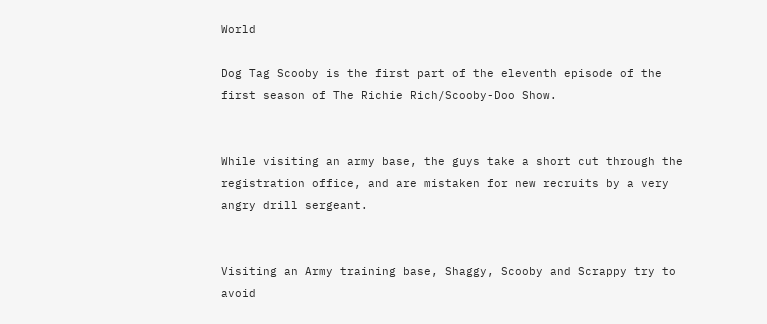World

Dog Tag Scooby is the first part of the eleventh episode of the first season of The Richie Rich/Scooby-Doo Show.


While visiting an army base, the guys take a short cut through the registration office, and are mistaken for new recruits by a very angry drill sergeant.


Visiting an Army training base, Shaggy, Scooby and Scrappy try to avoid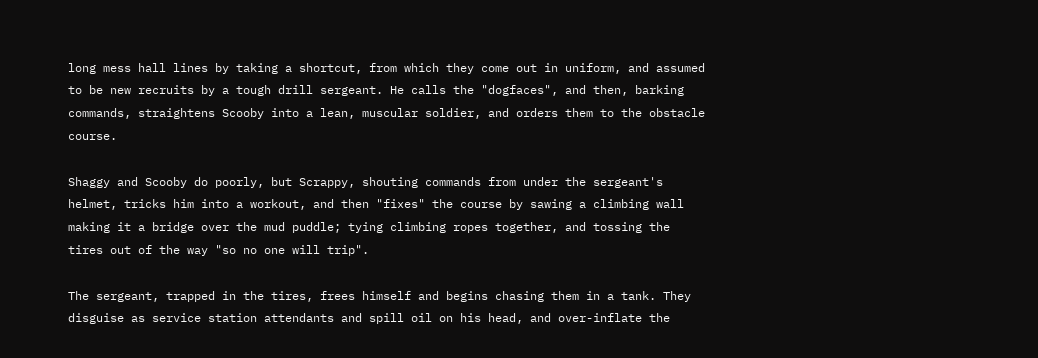long mess hall lines by taking a shortcut, from which they come out in uniform, and assumed to be new recruits by a tough drill sergeant. He calls the "dogfaces", and then, barking commands, straightens Scooby into a lean, muscular soldier, and orders them to the obstacle course.

Shaggy and Scooby do poorly, but Scrappy, shouting commands from under the sergeant's helmet, tricks him into a workout, and then "fixes" the course by sawing a climbing wall making it a bridge over the mud puddle; tying climbing ropes together, and tossing the tires out of the way "so no one will trip".

The sergeant, trapped in the tires, frees himself and begins chasing them in a tank. They disguise as service station attendants and spill oil on his head, and over-inflate the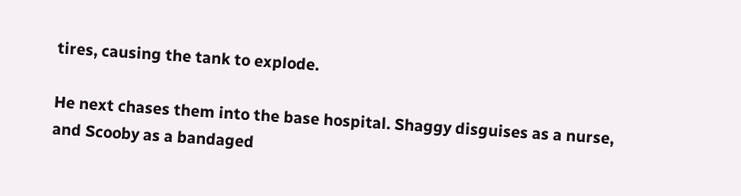tires, causing the tank to explode.

He next chases them into the base hospital. Shaggy disguises as a nurse, and Scooby as a bandaged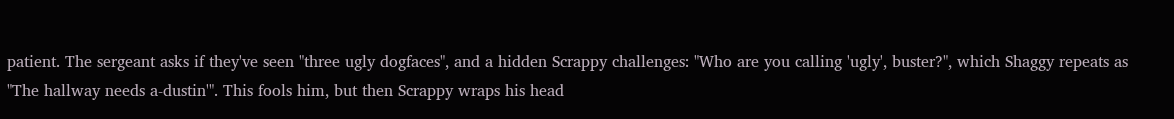patient. The sergeant asks if they've seen "three ugly dogfaces", and a hidden Scrappy challenges: "Who are you calling 'ugly', buster?", which Shaggy repeats as "The hallway needs a-dustin'". This fools him, but then Scrappy wraps his head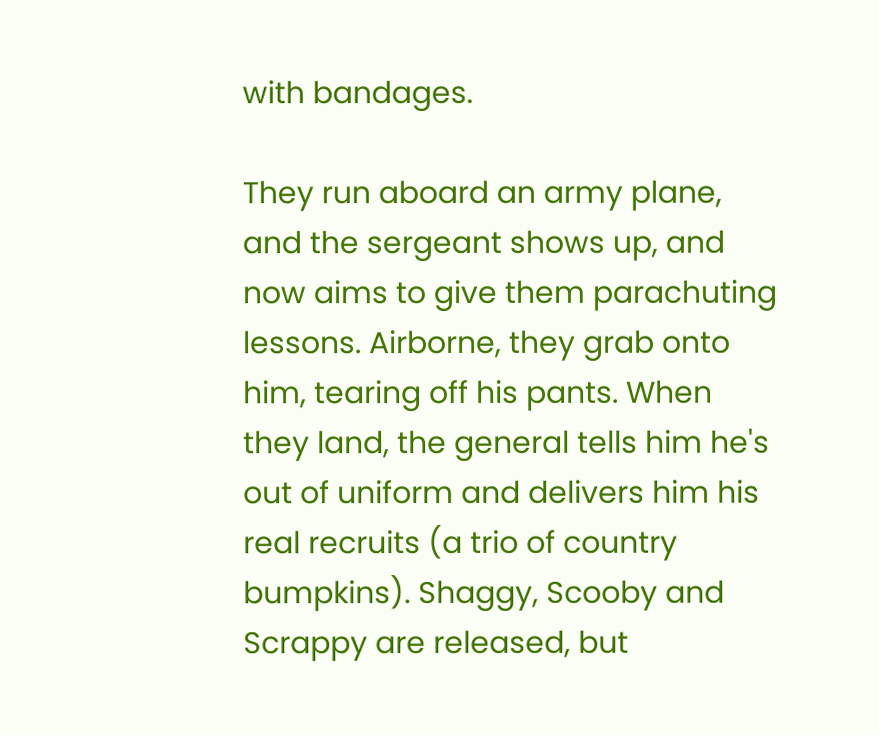with bandages.

They run aboard an army plane, and the sergeant shows up, and now aims to give them parachuting lessons. Airborne, they grab onto him, tearing off his pants. When they land, the general tells him he's out of uniform and delivers him his real recruits (a trio of country bumpkins). Shaggy, Scooby and Scrappy are released, but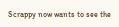Scrappy now wants to see the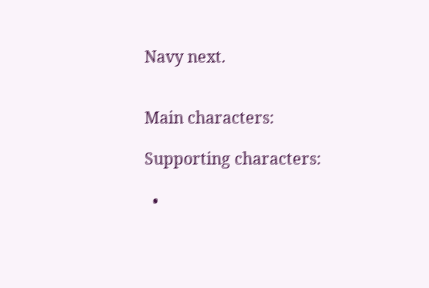Navy next.


Main characters:

Supporting characters:

  •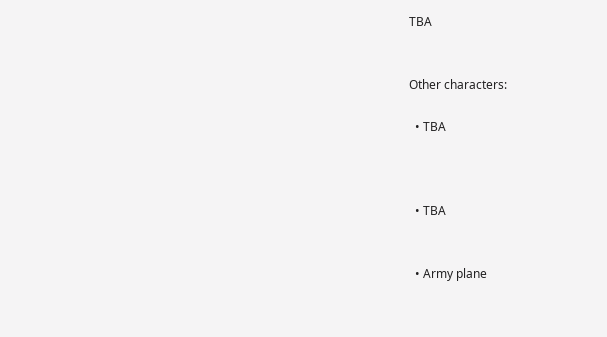TBA


Other characters:

  • TBA



  • TBA


  • Army plane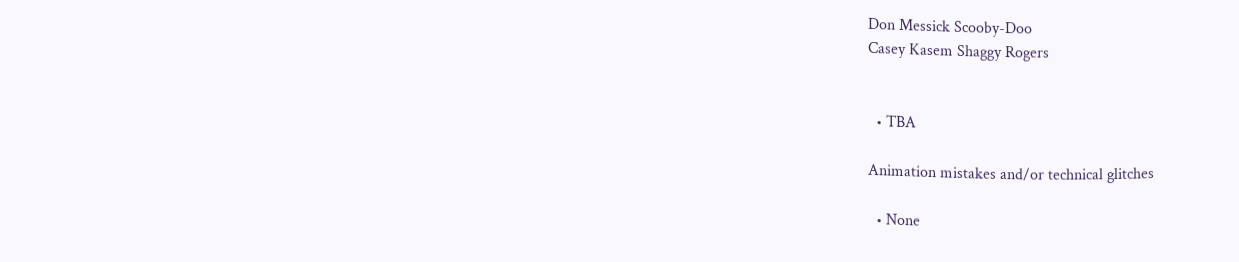Don Messick Scooby-Doo
Casey Kasem Shaggy Rogers


  • TBA

Animation mistakes and/or technical glitches

  • None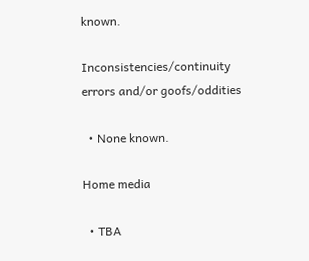known.

Inconsistencies/continuity errors and/or goofs/oddities

  • None known.

Home media

  • TBA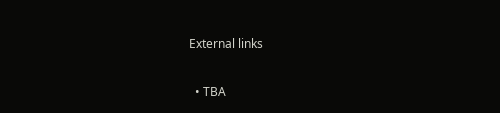External links

  • TBA